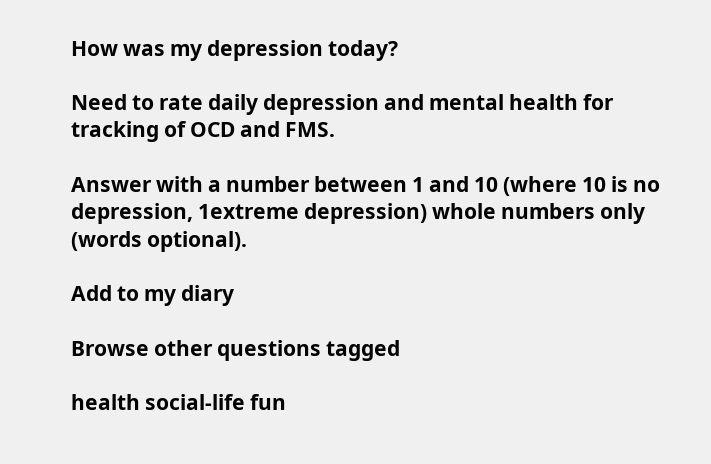How was my depression today?

Need to rate daily depression and mental health for tracking of OCD and FMS.

Answer with a number between 1 and 10 (where 10 is no depression, 1extreme depression) whole numbers only (words optional).

Add to my diary

Browse other questions tagged

health social-life fun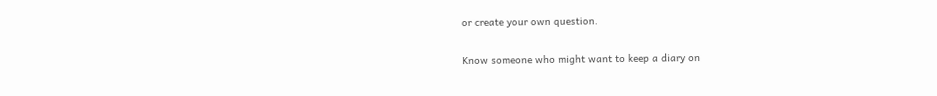or create your own question.

Know someone who might want to keep a diary on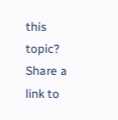this topic? Share a link to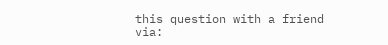this question with a friend via: